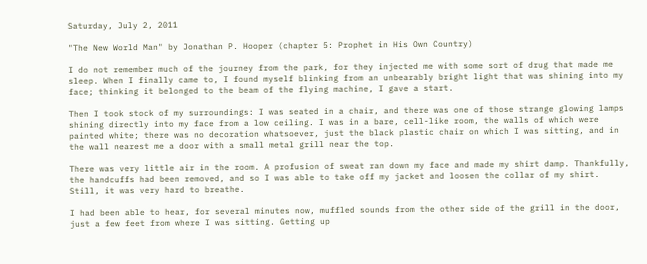Saturday, July 2, 2011

"The New World Man" by Jonathan P. Hooper (chapter 5: Prophet in His Own Country)

I do not remember much of the journey from the park, for they injected me with some sort of drug that made me sleep. When I finally came to, I found myself blinking from an unbearably bright light that was shining into my face; thinking it belonged to the beam of the flying machine, I gave a start.

Then I took stock of my surroundings: I was seated in a chair, and there was one of those strange glowing lamps shining directly into my face from a low ceiling. I was in a bare, cell-like room, the walls of which were painted white; there was no decoration whatsoever, just the black plastic chair on which I was sitting, and in the wall nearest me a door with a small metal grill near the top.

There was very little air in the room. A profusion of sweat ran down my face and made my shirt damp. Thankfully, the handcuffs had been removed, and so I was able to take off my jacket and loosen the collar of my shirt. Still, it was very hard to breathe.

I had been able to hear, for several minutes now, muffled sounds from the other side of the grill in the door, just a few feet from where I was sitting. Getting up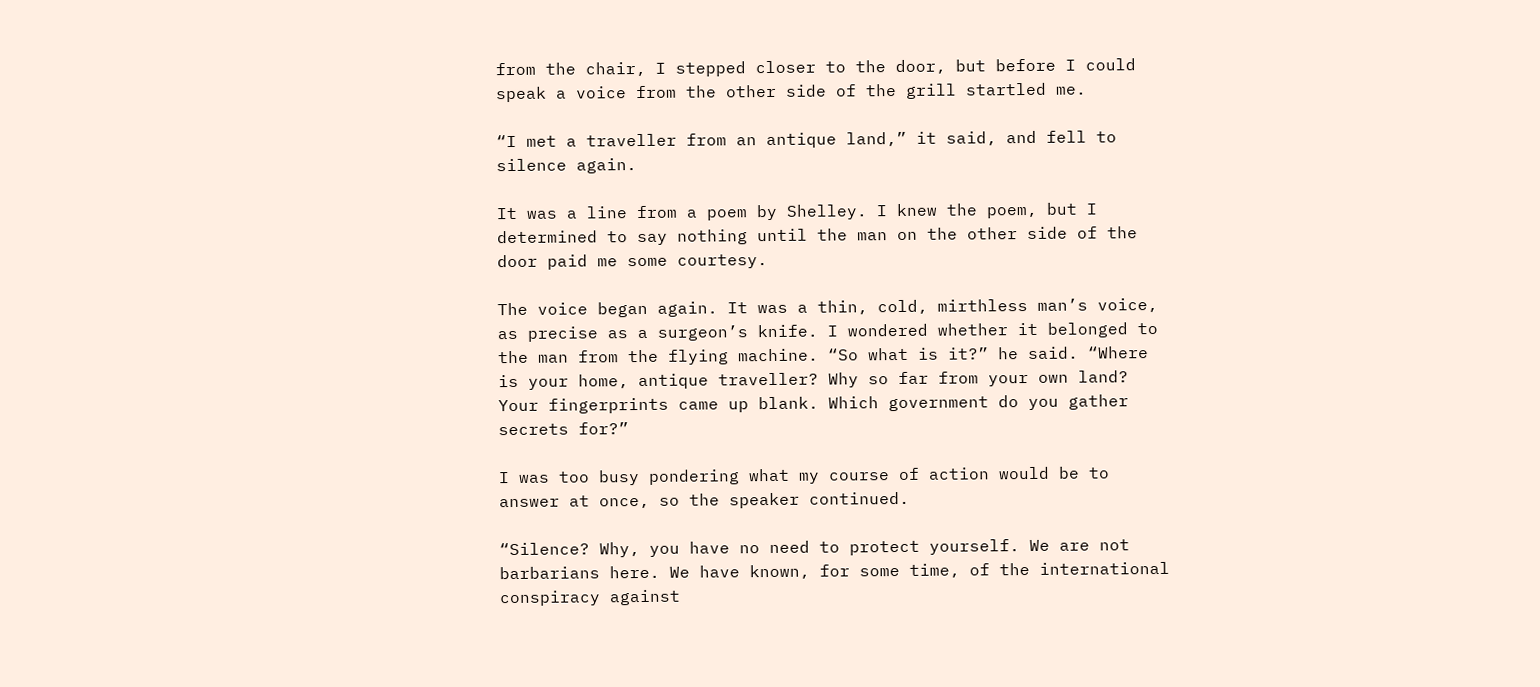from the chair, I stepped closer to the door, but before I could speak a voice from the other side of the grill startled me.

“I met a traveller from an antique land,” it said, and fell to silence again.

It was a line from a poem by Shelley. I knew the poem, but I determined to say nothing until the man on the other side of the door paid me some courtesy.

The voice began again. It was a thin, cold, mirthless man’s voice, as precise as a surgeon’s knife. I wondered whether it belonged to the man from the flying machine. “So what is it?” he said. “Where is your home, antique traveller? Why so far from your own land? Your fingerprints came up blank. Which government do you gather secrets for?”

I was too busy pondering what my course of action would be to answer at once, so the speaker continued.

“Silence? Why, you have no need to protect yourself. We are not barbarians here. We have known, for some time, of the international conspiracy against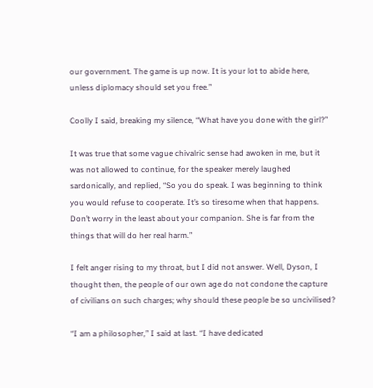our government. The game is up now. It is your lot to abide here, unless diplomacy should set you free.”

Coolly I said, breaking my silence, “What have you done with the girl?”

It was true that some vague chivalric sense had awoken in me, but it was not allowed to continue, for the speaker merely laughed sardonically, and replied, “So you do speak. I was beginning to think you would refuse to cooperate. It’s so tiresome when that happens. Don’t worry in the least about your companion. She is far from the things that will do her real harm.”

I felt anger rising to my throat, but I did not answer. Well, Dyson, I thought then, the people of our own age do not condone the capture of civilians on such charges; why should these people be so uncivilised?

“I am a philosopher,” I said at last. “I have dedicated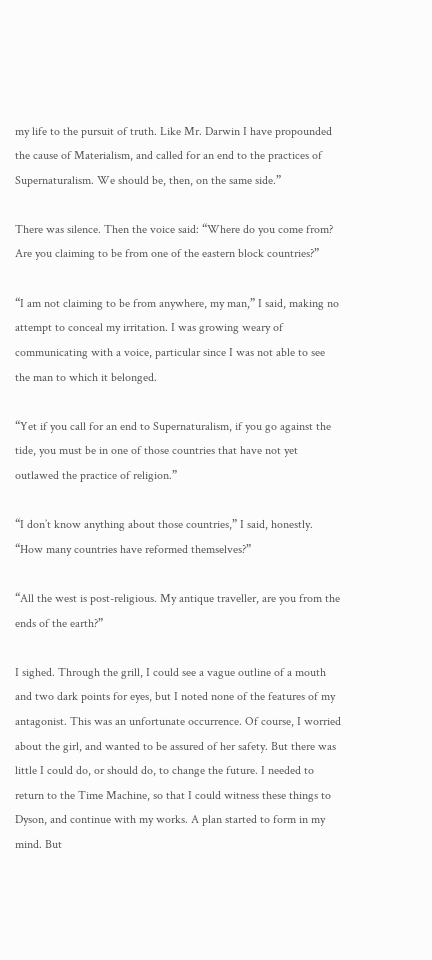my life to the pursuit of truth. Like Mr. Darwin I have propounded the cause of Materialism, and called for an end to the practices of Supernaturalism. We should be, then, on the same side.”

There was silence. Then the voice said: “Where do you come from? Are you claiming to be from one of the eastern block countries?”

“I am not claiming to be from anywhere, my man,” I said, making no attempt to conceal my irritation. I was growing weary of communicating with a voice, particular since I was not able to see the man to which it belonged.

“Yet if you call for an end to Supernaturalism, if you go against the tide, you must be in one of those countries that have not yet outlawed the practice of religion.”

“I don’t know anything about those countries,” I said, honestly. “How many countries have reformed themselves?”

“All the west is post-religious. My antique traveller, are you from the ends of the earth?”

I sighed. Through the grill, I could see a vague outline of a mouth and two dark points for eyes, but I noted none of the features of my antagonist. This was an unfortunate occurrence. Of course, I worried about the girl, and wanted to be assured of her safety. But there was little I could do, or should do, to change the future. I needed to return to the Time Machine, so that I could witness these things to Dyson, and continue with my works. A plan started to form in my mind. But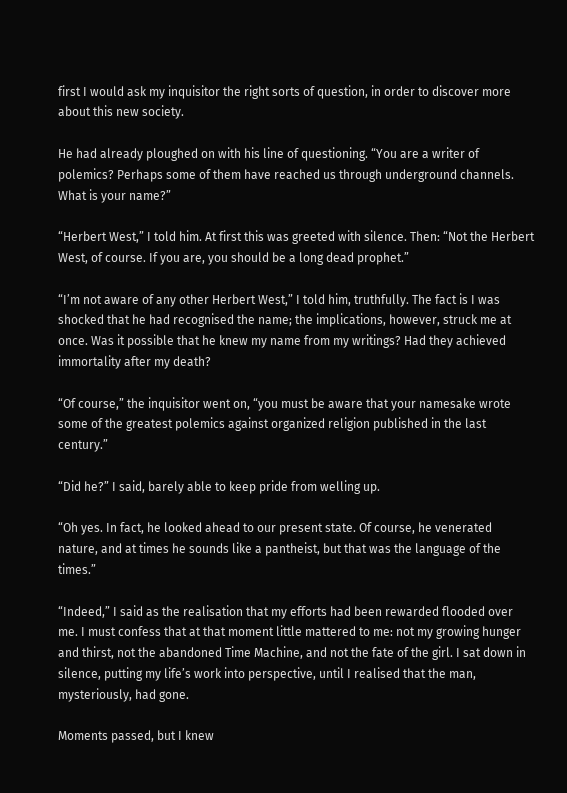first I would ask my inquisitor the right sorts of question, in order to discover more about this new society.

He had already ploughed on with his line of questioning. “You are a writer of polemics? Perhaps some of them have reached us through underground channels. What is your name?”

“Herbert West,” I told him. At first this was greeted with silence. Then: “Not the Herbert West, of course. If you are, you should be a long dead prophet.”

“I’m not aware of any other Herbert West,” I told him, truthfully. The fact is I was shocked that he had recognised the name; the implications, however, struck me at once. Was it possible that he knew my name from my writings? Had they achieved immortality after my death?

“Of course,” the inquisitor went on, “you must be aware that your namesake wrote some of the greatest polemics against organized religion published in the last century.”

“Did he?” I said, barely able to keep pride from welling up.

“Oh yes. In fact, he looked ahead to our present state. Of course, he venerated nature, and at times he sounds like a pantheist, but that was the language of the times.”

“Indeed,” I said as the realisation that my efforts had been rewarded flooded over me. I must confess that at that moment little mattered to me: not my growing hunger and thirst, not the abandoned Time Machine, and not the fate of the girl. I sat down in silence, putting my life’s work into perspective, until I realised that the man, mysteriously, had gone.

Moments passed, but I knew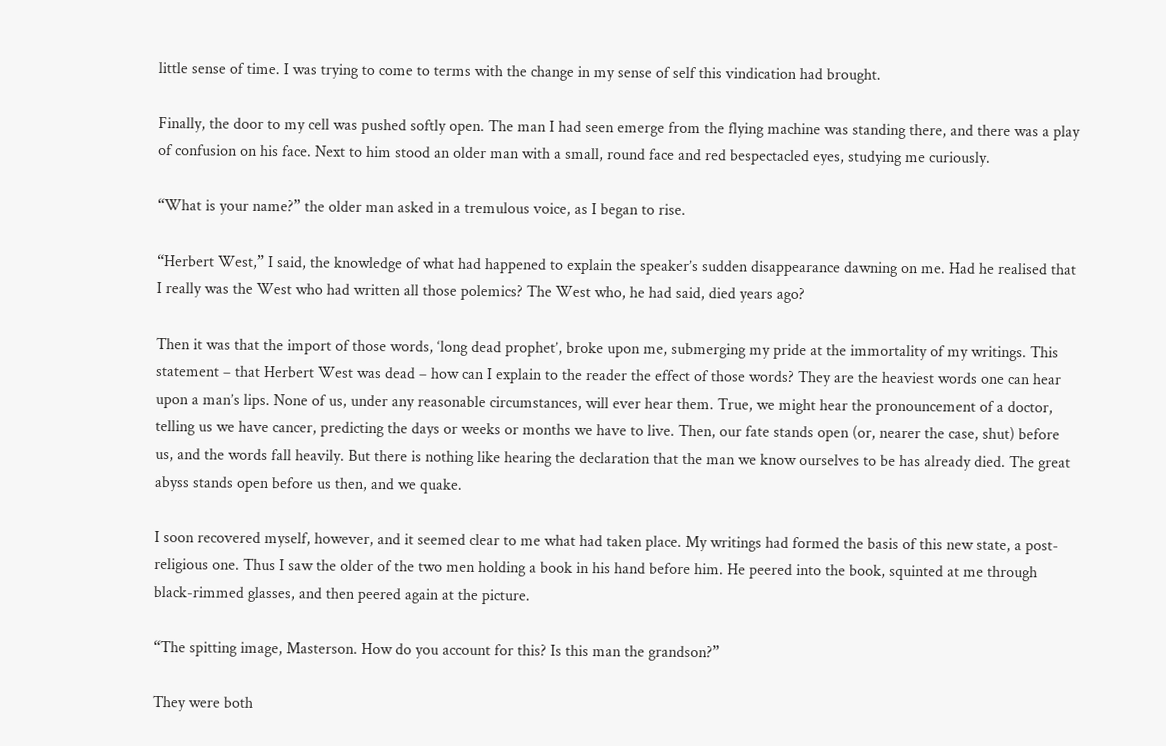little sense of time. I was trying to come to terms with the change in my sense of self this vindication had brought.

Finally, the door to my cell was pushed softly open. The man I had seen emerge from the flying machine was standing there, and there was a play of confusion on his face. Next to him stood an older man with a small, round face and red bespectacled eyes, studying me curiously.

“What is your name?” the older man asked in a tremulous voice, as I began to rise.

“Herbert West,” I said, the knowledge of what had happened to explain the speaker’s sudden disappearance dawning on me. Had he realised that I really was the West who had written all those polemics? The West who, he had said, died years ago?

Then it was that the import of those words, ‘long dead prophet’, broke upon me, submerging my pride at the immortality of my writings. This statement – that Herbert West was dead – how can I explain to the reader the effect of those words? They are the heaviest words one can hear upon a man’s lips. None of us, under any reasonable circumstances, will ever hear them. True, we might hear the pronouncement of a doctor, telling us we have cancer, predicting the days or weeks or months we have to live. Then, our fate stands open (or, nearer the case, shut) before us, and the words fall heavily. But there is nothing like hearing the declaration that the man we know ourselves to be has already died. The great abyss stands open before us then, and we quake.

I soon recovered myself, however, and it seemed clear to me what had taken place. My writings had formed the basis of this new state, a post-religious one. Thus I saw the older of the two men holding a book in his hand before him. He peered into the book, squinted at me through black-rimmed glasses, and then peered again at the picture.

“The spitting image, Masterson. How do you account for this? Is this man the grandson?”

They were both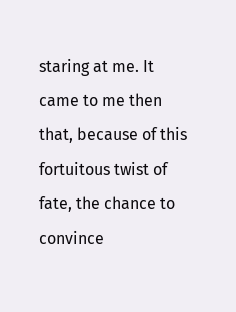staring at me. It came to me then that, because of this fortuitous twist of fate, the chance to convince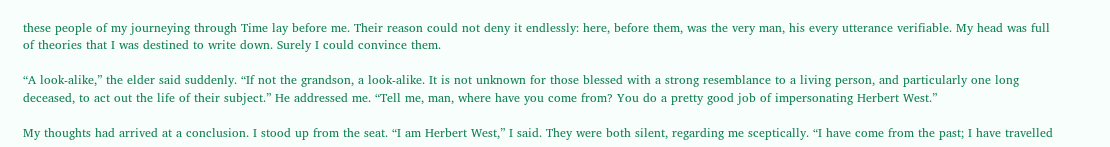these people of my journeying through Time lay before me. Their reason could not deny it endlessly: here, before them, was the very man, his every utterance verifiable. My head was full of theories that I was destined to write down. Surely I could convince them.

“A look-alike,” the elder said suddenly. “If not the grandson, a look-alike. It is not unknown for those blessed with a strong resemblance to a living person, and particularly one long deceased, to act out the life of their subject.” He addressed me. “Tell me, man, where have you come from? You do a pretty good job of impersonating Herbert West.”

My thoughts had arrived at a conclusion. I stood up from the seat. “I am Herbert West,” I said. They were both silent, regarding me sceptically. “I have come from the past; I have travelled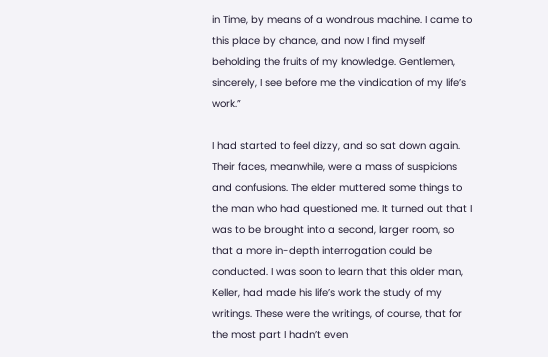in Time, by means of a wondrous machine. I came to this place by chance, and now I find myself beholding the fruits of my knowledge. Gentlemen, sincerely, I see before me the vindication of my life’s work.”

I had started to feel dizzy, and so sat down again. Their faces, meanwhile, were a mass of suspicions and confusions. The elder muttered some things to the man who had questioned me. It turned out that I was to be brought into a second, larger room, so that a more in-depth interrogation could be conducted. I was soon to learn that this older man, Keller, had made his life’s work the study of my writings. These were the writings, of course, that for the most part I hadn’t even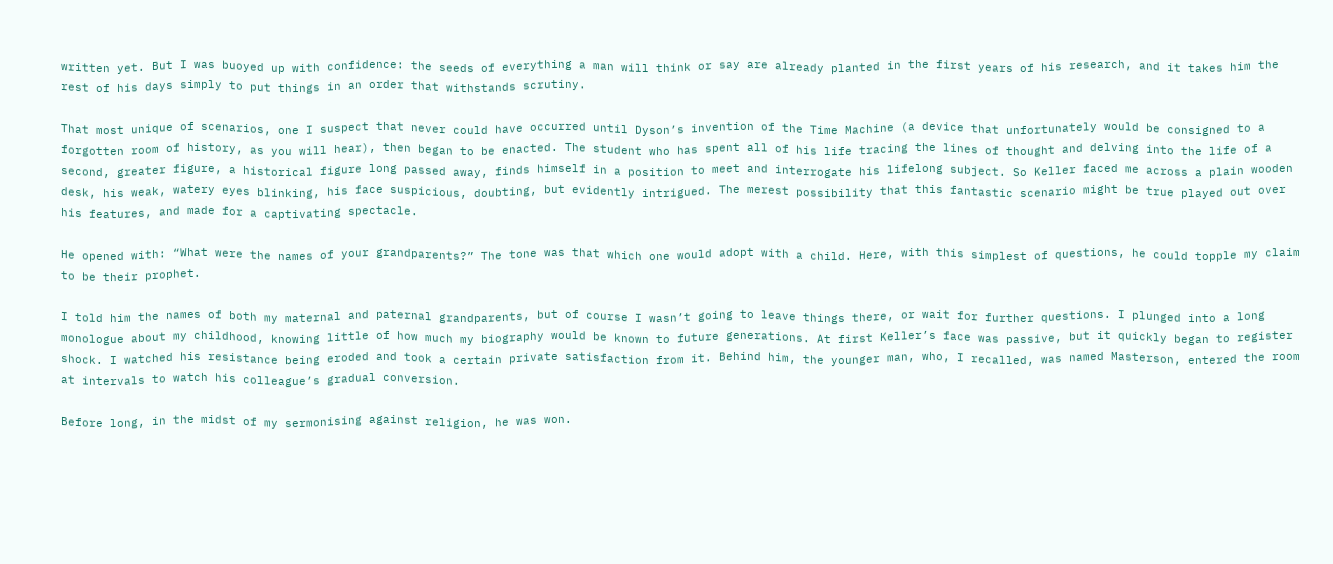written yet. But I was buoyed up with confidence: the seeds of everything a man will think or say are already planted in the first years of his research, and it takes him the rest of his days simply to put things in an order that withstands scrutiny.

That most unique of scenarios, one I suspect that never could have occurred until Dyson’s invention of the Time Machine (a device that unfortunately would be consigned to a forgotten room of history, as you will hear), then began to be enacted. The student who has spent all of his life tracing the lines of thought and delving into the life of a second, greater figure, a historical figure long passed away, finds himself in a position to meet and interrogate his lifelong subject. So Keller faced me across a plain wooden desk, his weak, watery eyes blinking, his face suspicious, doubting, but evidently intrigued. The merest possibility that this fantastic scenario might be true played out over his features, and made for a captivating spectacle.

He opened with: “What were the names of your grandparents?” The tone was that which one would adopt with a child. Here, with this simplest of questions, he could topple my claim to be their prophet.

I told him the names of both my maternal and paternal grandparents, but of course I wasn’t going to leave things there, or wait for further questions. I plunged into a long monologue about my childhood, knowing little of how much my biography would be known to future generations. At first Keller’s face was passive, but it quickly began to register shock. I watched his resistance being eroded and took a certain private satisfaction from it. Behind him, the younger man, who, I recalled, was named Masterson, entered the room at intervals to watch his colleague’s gradual conversion.

Before long, in the midst of my sermonising against religion, he was won.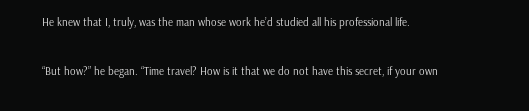He knew that I, truly, was the man whose work he’d studied all his professional life.

“But how?” he began. “Time travel? How is it that we do not have this secret, if your own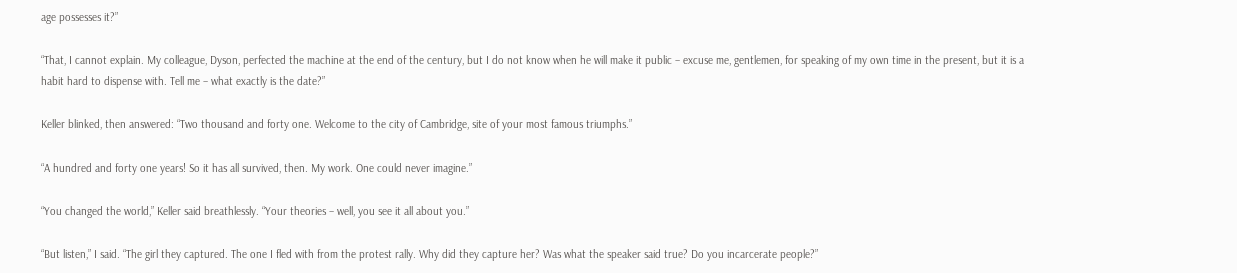age possesses it?”

“That, I cannot explain. My colleague, Dyson, perfected the machine at the end of the century, but I do not know when he will make it public – excuse me, gentlemen, for speaking of my own time in the present, but it is a habit hard to dispense with. Tell me – what exactly is the date?”

Keller blinked, then answered: “Two thousand and forty one. Welcome to the city of Cambridge, site of your most famous triumphs.”

“A hundred and forty one years! So it has all survived, then. My work. One could never imagine.”

“You changed the world,” Keller said breathlessly. “Your theories – well, you see it all about you.”

“But listen,” I said. “The girl they captured. The one I fled with from the protest rally. Why did they capture her? Was what the speaker said true? Do you incarcerate people?”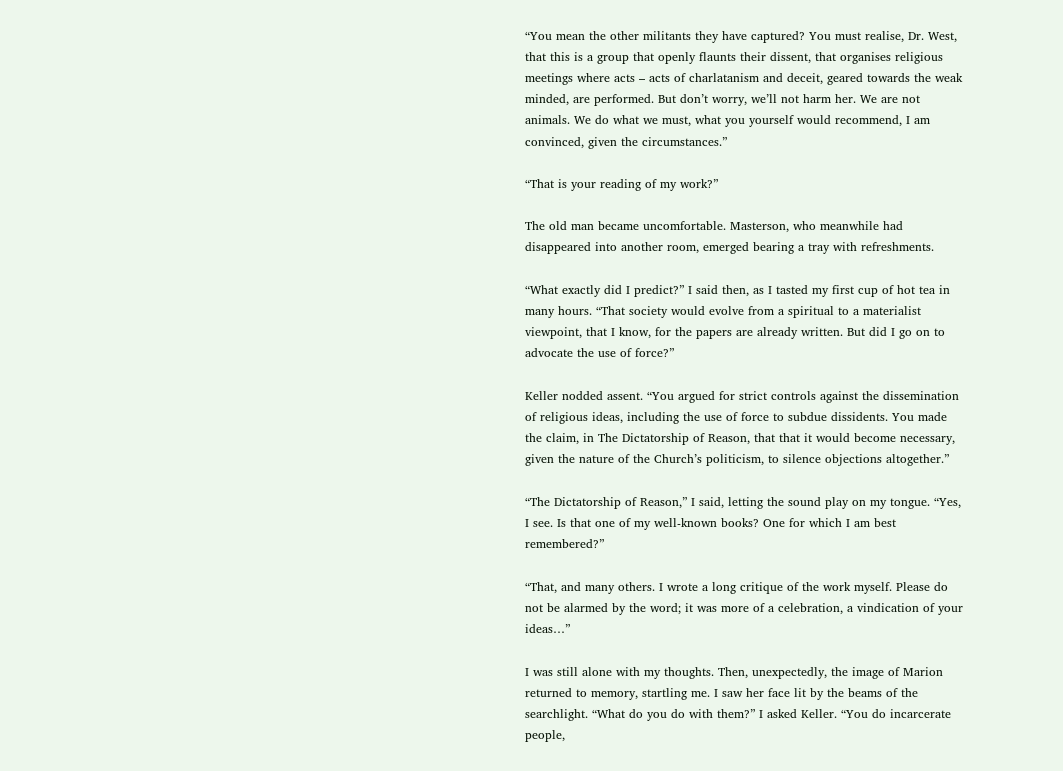“You mean the other militants they have captured? You must realise, Dr. West, that this is a group that openly flaunts their dissent, that organises religious meetings where acts – acts of charlatanism and deceit, geared towards the weak minded, are performed. But don’t worry, we’ll not harm her. We are not animals. We do what we must, what you yourself would recommend, I am convinced, given the circumstances.”

“That is your reading of my work?”

The old man became uncomfortable. Masterson, who meanwhile had disappeared into another room, emerged bearing a tray with refreshments.

“What exactly did I predict?” I said then, as I tasted my first cup of hot tea in many hours. “That society would evolve from a spiritual to a materialist viewpoint, that I know, for the papers are already written. But did I go on to advocate the use of force?”

Keller nodded assent. “You argued for strict controls against the dissemination of religious ideas, including the use of force to subdue dissidents. You made the claim, in The Dictatorship of Reason, that that it would become necessary, given the nature of the Church’s politicism, to silence objections altogether.”

“The Dictatorship of Reason,” I said, letting the sound play on my tongue. “Yes, I see. Is that one of my well-known books? One for which I am best remembered?”

“That, and many others. I wrote a long critique of the work myself. Please do not be alarmed by the word; it was more of a celebration, a vindication of your ideas…”

I was still alone with my thoughts. Then, unexpectedly, the image of Marion returned to memory, startling me. I saw her face lit by the beams of the searchlight. “What do you do with them?” I asked Keller. “You do incarcerate people,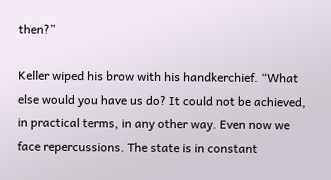then?”

Keller wiped his brow with his handkerchief. “What else would you have us do? It could not be achieved, in practical terms, in any other way. Even now we face repercussions. The state is in constant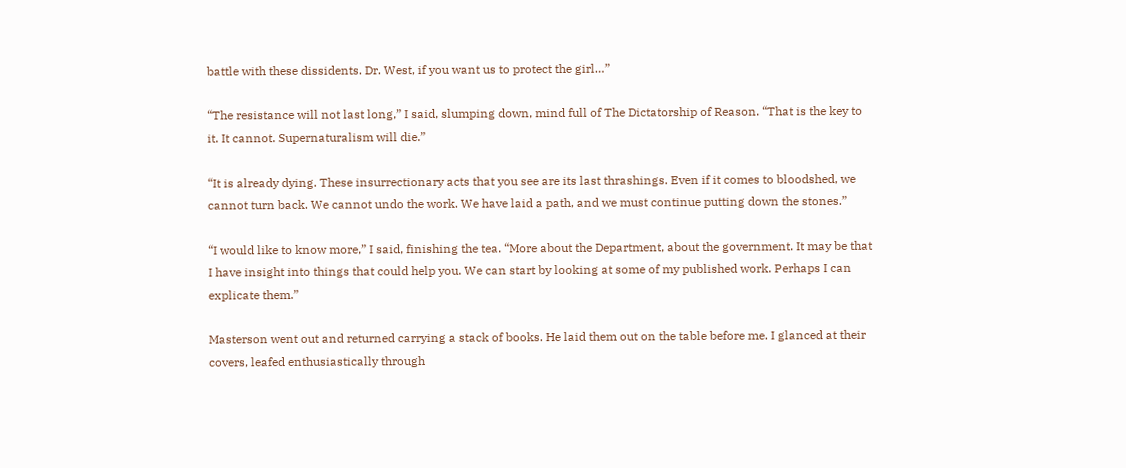battle with these dissidents. Dr. West, if you want us to protect the girl…”

“The resistance will not last long,” I said, slumping down, mind full of The Dictatorship of Reason. “That is the key to it. It cannot. Supernaturalism will die.”

“It is already dying. These insurrectionary acts that you see are its last thrashings. Even if it comes to bloodshed, we cannot turn back. We cannot undo the work. We have laid a path, and we must continue putting down the stones.”

“I would like to know more,” I said, finishing the tea. “More about the Department, about the government. It may be that I have insight into things that could help you. We can start by looking at some of my published work. Perhaps I can explicate them.”

Masterson went out and returned carrying a stack of books. He laid them out on the table before me. I glanced at their covers, leafed enthusiastically through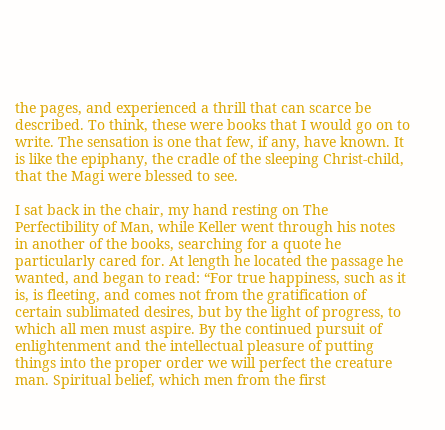the pages, and experienced a thrill that can scarce be described. To think, these were books that I would go on to write. The sensation is one that few, if any, have known. It is like the epiphany, the cradle of the sleeping Christ-child, that the Magi were blessed to see.

I sat back in the chair, my hand resting on The Perfectibility of Man, while Keller went through his notes in another of the books, searching for a quote he particularly cared for. At length he located the passage he wanted, and began to read: “For true happiness, such as it is, is fleeting, and comes not from the gratification of certain sublimated desires, but by the light of progress, to which all men must aspire. By the continued pursuit of enlightenment and the intellectual pleasure of putting things into the proper order we will perfect the creature man. Spiritual belief, which men from the first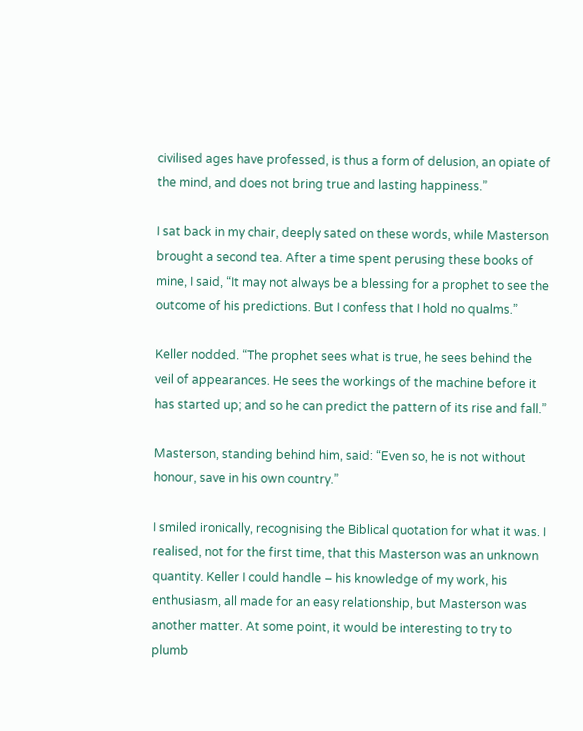civilised ages have professed, is thus a form of delusion, an opiate of the mind, and does not bring true and lasting happiness.”

I sat back in my chair, deeply sated on these words, while Masterson brought a second tea. After a time spent perusing these books of mine, I said, “It may not always be a blessing for a prophet to see the outcome of his predictions. But I confess that I hold no qualms.”

Keller nodded. “The prophet sees what is true, he sees behind the veil of appearances. He sees the workings of the machine before it has started up; and so he can predict the pattern of its rise and fall.”

Masterson, standing behind him, said: “Even so, he is not without honour, save in his own country.”

I smiled ironically, recognising the Biblical quotation for what it was. I realised, not for the first time, that this Masterson was an unknown quantity. Keller I could handle – his knowledge of my work, his enthusiasm, all made for an easy relationship, but Masterson was another matter. At some point, it would be interesting to try to plumb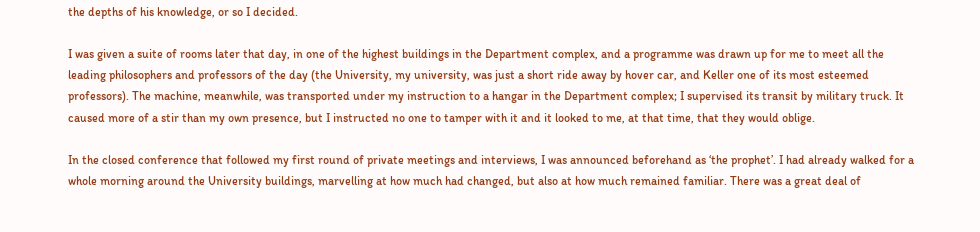the depths of his knowledge, or so I decided.

I was given a suite of rooms later that day, in one of the highest buildings in the Department complex, and a programme was drawn up for me to meet all the leading philosophers and professors of the day (the University, my university, was just a short ride away by hover car, and Keller one of its most esteemed professors). The machine, meanwhile, was transported under my instruction to a hangar in the Department complex; I supervised its transit by military truck. It caused more of a stir than my own presence, but I instructed no one to tamper with it and it looked to me, at that time, that they would oblige.

In the closed conference that followed my first round of private meetings and interviews, I was announced beforehand as ‘the prophet’. I had already walked for a whole morning around the University buildings, marvelling at how much had changed, but also at how much remained familiar. There was a great deal of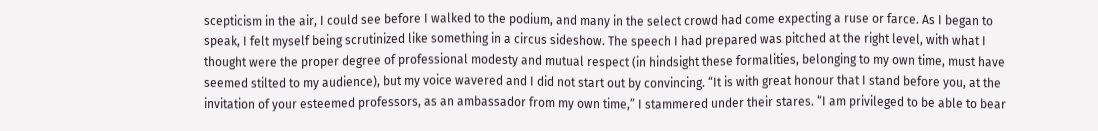scepticism in the air, I could see before I walked to the podium, and many in the select crowd had come expecting a ruse or farce. As I began to speak, I felt myself being scrutinized like something in a circus sideshow. The speech I had prepared was pitched at the right level, with what I thought were the proper degree of professional modesty and mutual respect (in hindsight these formalities, belonging to my own time, must have seemed stilted to my audience), but my voice wavered and I did not start out by convincing. “It is with great honour that I stand before you, at the invitation of your esteemed professors, as an ambassador from my own time,” I stammered under their stares. “I am privileged to be able to bear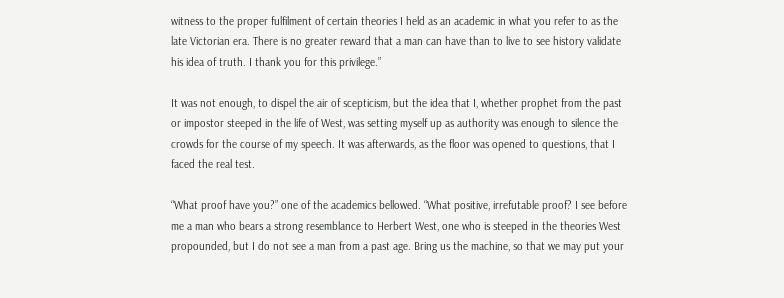witness to the proper fulfilment of certain theories I held as an academic in what you refer to as the late Victorian era. There is no greater reward that a man can have than to live to see history validate his idea of truth. I thank you for this privilege.”

It was not enough, to dispel the air of scepticism, but the idea that I, whether prophet from the past or impostor steeped in the life of West, was setting myself up as authority was enough to silence the crowds for the course of my speech. It was afterwards, as the floor was opened to questions, that I faced the real test.

“What proof have you?” one of the academics bellowed. “What positive, irrefutable proof? I see before me a man who bears a strong resemblance to Herbert West, one who is steeped in the theories West propounded, but I do not see a man from a past age. Bring us the machine, so that we may put your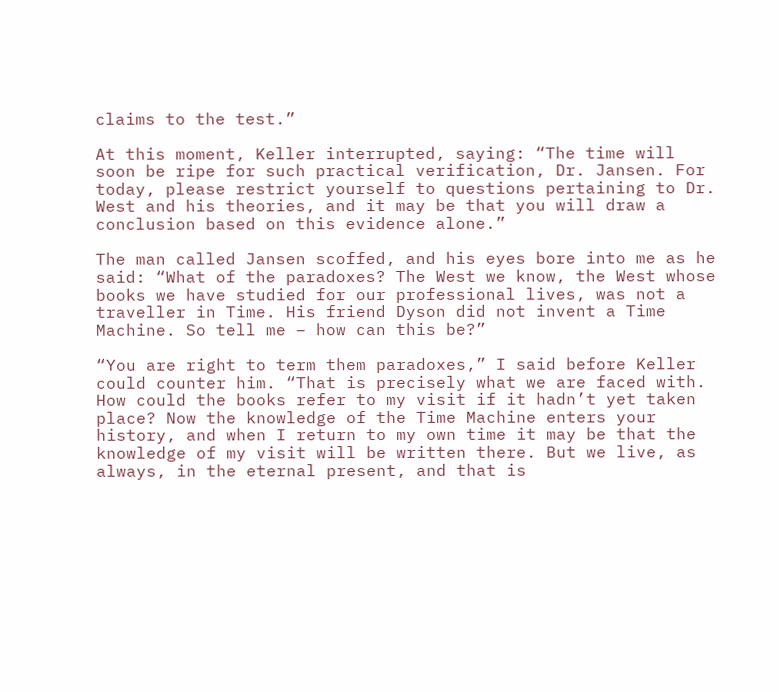claims to the test.”

At this moment, Keller interrupted, saying: “The time will soon be ripe for such practical verification, Dr. Jansen. For today, please restrict yourself to questions pertaining to Dr. West and his theories, and it may be that you will draw a conclusion based on this evidence alone.”

The man called Jansen scoffed, and his eyes bore into me as he said: “What of the paradoxes? The West we know, the West whose books we have studied for our professional lives, was not a traveller in Time. His friend Dyson did not invent a Time Machine. So tell me – how can this be?”

“You are right to term them paradoxes,” I said before Keller could counter him. “That is precisely what we are faced with. How could the books refer to my visit if it hadn’t yet taken place? Now the knowledge of the Time Machine enters your history, and when I return to my own time it may be that the knowledge of my visit will be written there. But we live, as always, in the eternal present, and that is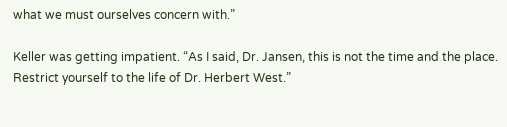what we must ourselves concern with.”

Keller was getting impatient. “As I said, Dr. Jansen, this is not the time and the place. Restrict yourself to the life of Dr. Herbert West.”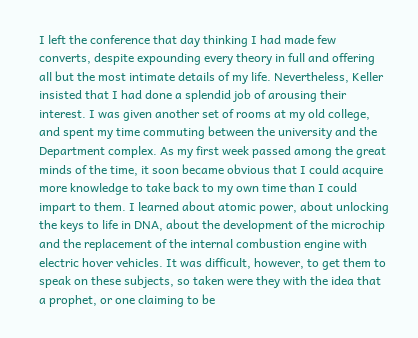I left the conference that day thinking I had made few converts, despite expounding every theory in full and offering all but the most intimate details of my life. Nevertheless, Keller insisted that I had done a splendid job of arousing their interest. I was given another set of rooms at my old college, and spent my time commuting between the university and the Department complex. As my first week passed among the great minds of the time, it soon became obvious that I could acquire more knowledge to take back to my own time than I could impart to them. I learned about atomic power, about unlocking the keys to life in DNA, about the development of the microchip and the replacement of the internal combustion engine with electric hover vehicles. It was difficult, however, to get them to speak on these subjects, so taken were they with the idea that a prophet, or one claiming to be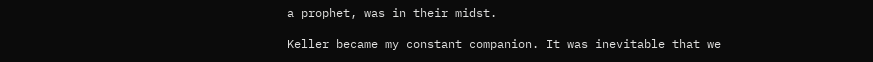a prophet, was in their midst.

Keller became my constant companion. It was inevitable that we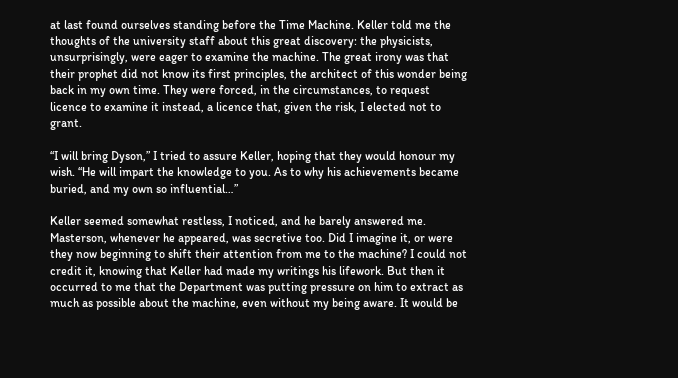at last found ourselves standing before the Time Machine. Keller told me the thoughts of the university staff about this great discovery: the physicists, unsurprisingly, were eager to examine the machine. The great irony was that their prophet did not know its first principles, the architect of this wonder being back in my own time. They were forced, in the circumstances, to request licence to examine it instead, a licence that, given the risk, I elected not to grant.

“I will bring Dyson,” I tried to assure Keller, hoping that they would honour my wish. “He will impart the knowledge to you. As to why his achievements became buried, and my own so influential…”

Keller seemed somewhat restless, I noticed, and he barely answered me. Masterson, whenever he appeared, was secretive too. Did I imagine it, or were they now beginning to shift their attention from me to the machine? I could not credit it, knowing that Keller had made my writings his lifework. But then it occurred to me that the Department was putting pressure on him to extract as much as possible about the machine, even without my being aware. It would be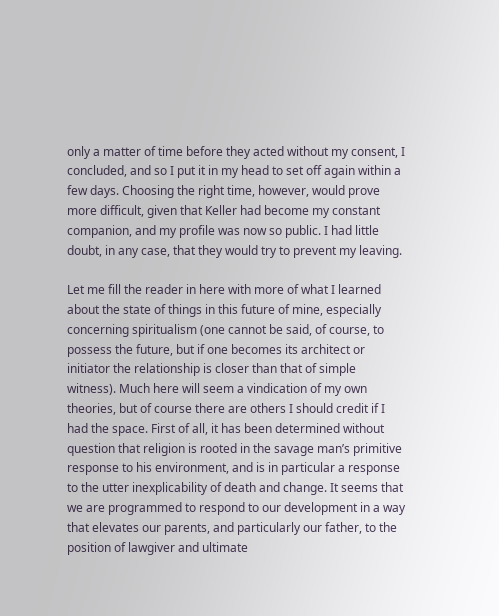only a matter of time before they acted without my consent, I concluded, and so I put it in my head to set off again within a few days. Choosing the right time, however, would prove more difficult, given that Keller had become my constant companion, and my profile was now so public. I had little doubt, in any case, that they would try to prevent my leaving.

Let me fill the reader in here with more of what I learned about the state of things in this future of mine, especially concerning spiritualism (one cannot be said, of course, to possess the future, but if one becomes its architect or initiator the relationship is closer than that of simple witness). Much here will seem a vindication of my own theories, but of course there are others I should credit if I had the space. First of all, it has been determined without question that religion is rooted in the savage man’s primitive response to his environment, and is in particular a response to the utter inexplicability of death and change. It seems that we are programmed to respond to our development in a way that elevates our parents, and particularly our father, to the position of lawgiver and ultimate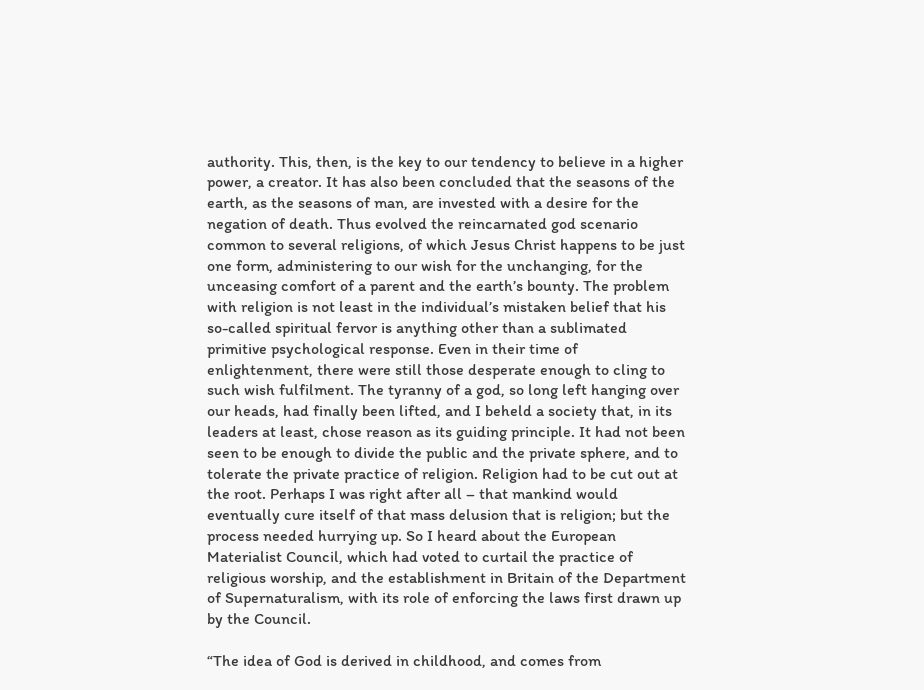authority. This, then, is the key to our tendency to believe in a higher power, a creator. It has also been concluded that the seasons of the earth, as the seasons of man, are invested with a desire for the negation of death. Thus evolved the reincarnated god scenario common to several religions, of which Jesus Christ happens to be just one form, administering to our wish for the unchanging, for the unceasing comfort of a parent and the earth’s bounty. The problem with religion is not least in the individual’s mistaken belief that his so-called spiritual fervor is anything other than a sublimated primitive psychological response. Even in their time of enlightenment, there were still those desperate enough to cling to such wish fulfilment. The tyranny of a god, so long left hanging over our heads, had finally been lifted, and I beheld a society that, in its leaders at least, chose reason as its guiding principle. It had not been seen to be enough to divide the public and the private sphere, and to tolerate the private practice of religion. Religion had to be cut out at the root. Perhaps I was right after all – that mankind would eventually cure itself of that mass delusion that is religion; but the process needed hurrying up. So I heard about the European Materialist Council, which had voted to curtail the practice of religious worship, and the establishment in Britain of the Department of Supernaturalism, with its role of enforcing the laws first drawn up by the Council.

“The idea of God is derived in childhood, and comes from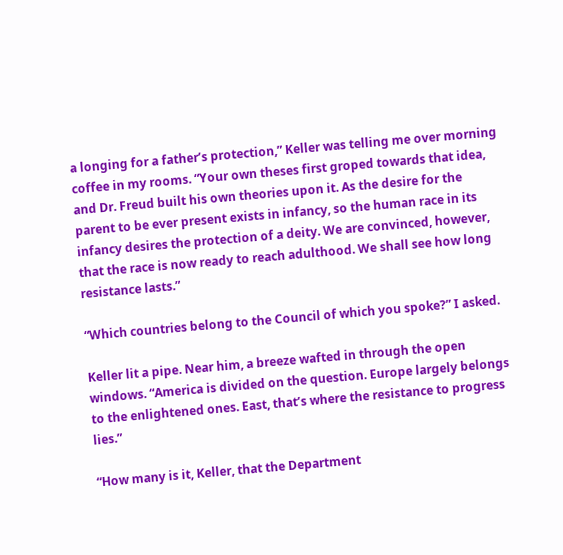a longing for a father’s protection,” Keller was telling me over morning coffee in my rooms. “Your own theses first groped towards that idea, and Dr. Freud built his own theories upon it. As the desire for the parent to be ever present exists in infancy, so the human race in its infancy desires the protection of a deity. We are convinced, however, that the race is now ready to reach adulthood. We shall see how long resistance lasts.”

“Which countries belong to the Council of which you spoke?” I asked.

Keller lit a pipe. Near him, a breeze wafted in through the open windows. “America is divided on the question. Europe largely belongs to the enlightened ones. East, that’s where the resistance to progress lies.”

“How many is it, Keller, that the Department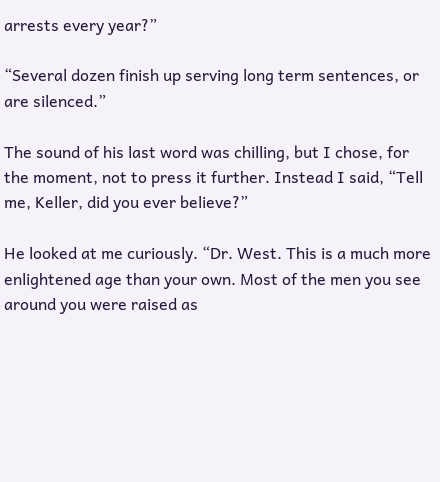arrests every year?”

“Several dozen finish up serving long term sentences, or are silenced.”

The sound of his last word was chilling, but I chose, for the moment, not to press it further. Instead I said, “Tell me, Keller, did you ever believe?”

He looked at me curiously. “Dr. West. This is a much more enlightened age than your own. Most of the men you see around you were raised as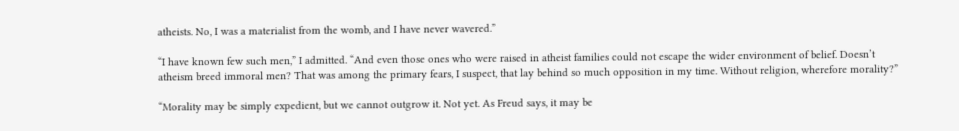atheists. No, I was a materialist from the womb, and I have never wavered.”

“I have known few such men,” I admitted. “And even those ones who were raised in atheist families could not escape the wider environment of belief. Doesn’t atheism breed immoral men? That was among the primary fears, I suspect, that lay behind so much opposition in my time. Without religion, wherefore morality?”

“Morality may be simply expedient, but we cannot outgrow it. Not yet. As Freud says, it may be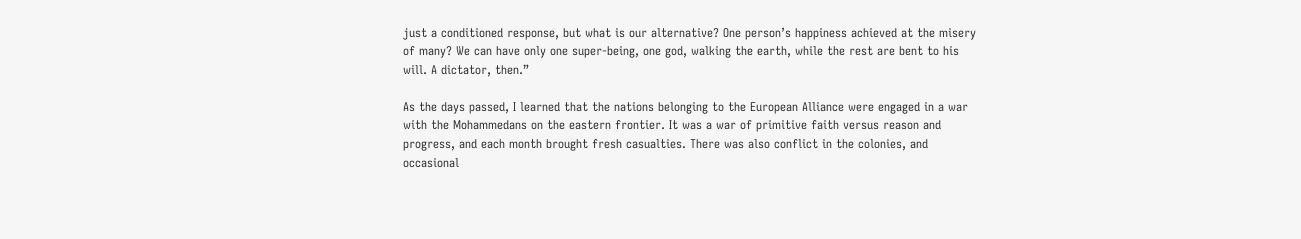just a conditioned response, but what is our alternative? One person’s happiness achieved at the misery of many? We can have only one super-being, one god, walking the earth, while the rest are bent to his will. A dictator, then.”

As the days passed, I learned that the nations belonging to the European Alliance were engaged in a war with the Mohammedans on the eastern frontier. It was a war of primitive faith versus reason and progress, and each month brought fresh casualties. There was also conflict in the colonies, and occasional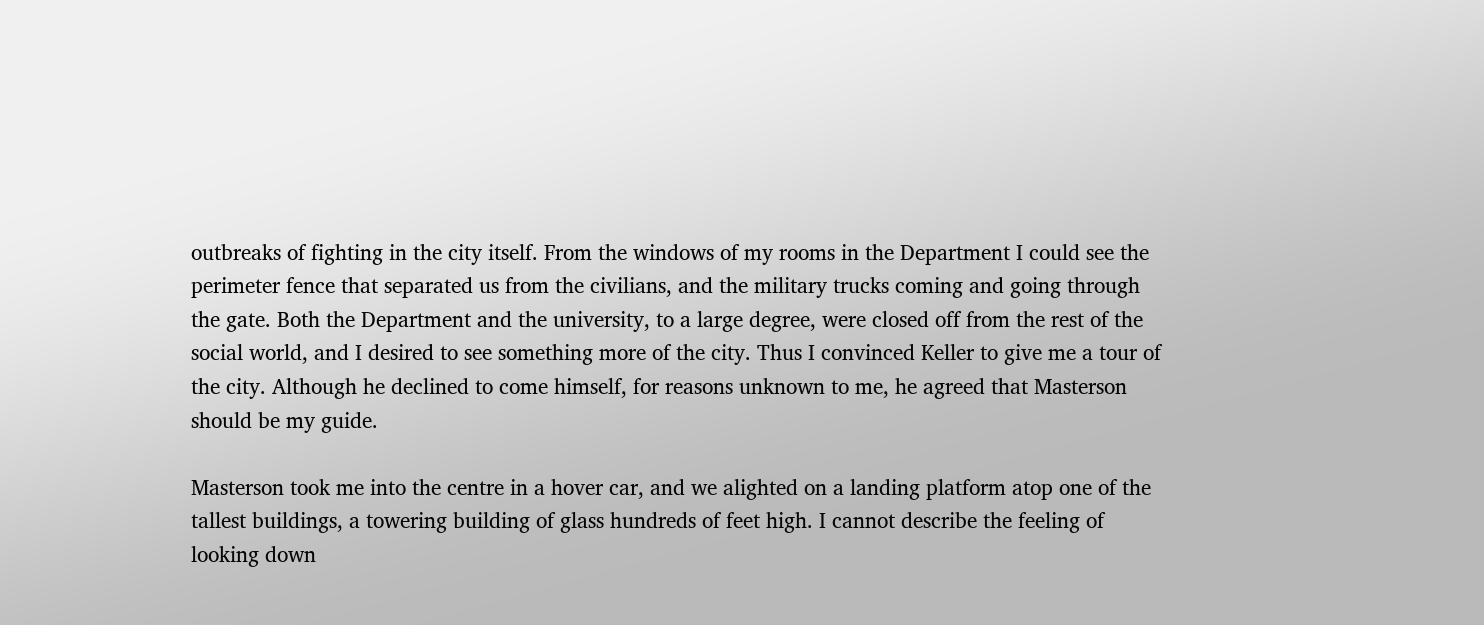outbreaks of fighting in the city itself. From the windows of my rooms in the Department I could see the perimeter fence that separated us from the civilians, and the military trucks coming and going through the gate. Both the Department and the university, to a large degree, were closed off from the rest of the social world, and I desired to see something more of the city. Thus I convinced Keller to give me a tour of the city. Although he declined to come himself, for reasons unknown to me, he agreed that Masterson should be my guide.

Masterson took me into the centre in a hover car, and we alighted on a landing platform atop one of the tallest buildings, a towering building of glass hundreds of feet high. I cannot describe the feeling of looking down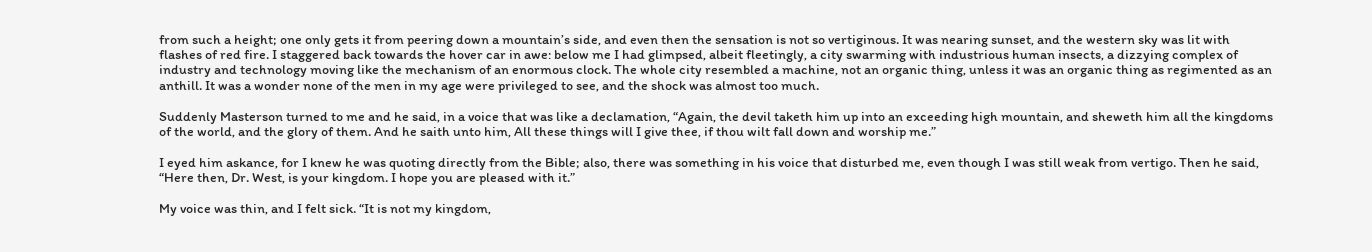from such a height; one only gets it from peering down a mountain’s side, and even then the sensation is not so vertiginous. It was nearing sunset, and the western sky was lit with flashes of red fire. I staggered back towards the hover car in awe: below me I had glimpsed, albeit fleetingly, a city swarming with industrious human insects, a dizzying complex of industry and technology moving like the mechanism of an enormous clock. The whole city resembled a machine, not an organic thing, unless it was an organic thing as regimented as an anthill. It was a wonder none of the men in my age were privileged to see, and the shock was almost too much.

Suddenly Masterson turned to me and he said, in a voice that was like a declamation, “Again, the devil taketh him up into an exceeding high mountain, and sheweth him all the kingdoms of the world, and the glory of them. And he saith unto him, All these things will I give thee, if thou wilt fall down and worship me.”

I eyed him askance, for I knew he was quoting directly from the Bible; also, there was something in his voice that disturbed me, even though I was still weak from vertigo. Then he said, “Here then, Dr. West, is your kingdom. I hope you are pleased with it.”

My voice was thin, and I felt sick. “It is not my kingdom,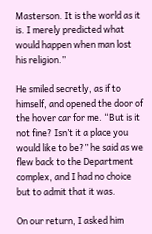Masterson. It is the world as it is. I merely predicted what would happen when man lost his religion.”

He smiled secretly, as if to himself, and opened the door of the hover car for me. “But is it not fine? Isn’t it a place you would like to be?” he said as we flew back to the Department complex, and I had no choice but to admit that it was.

On our return, I asked him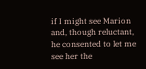if I might see Marion and, though reluctant, he consented to let me see her the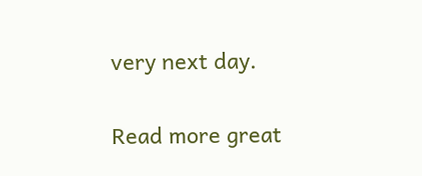very next day.

Read more great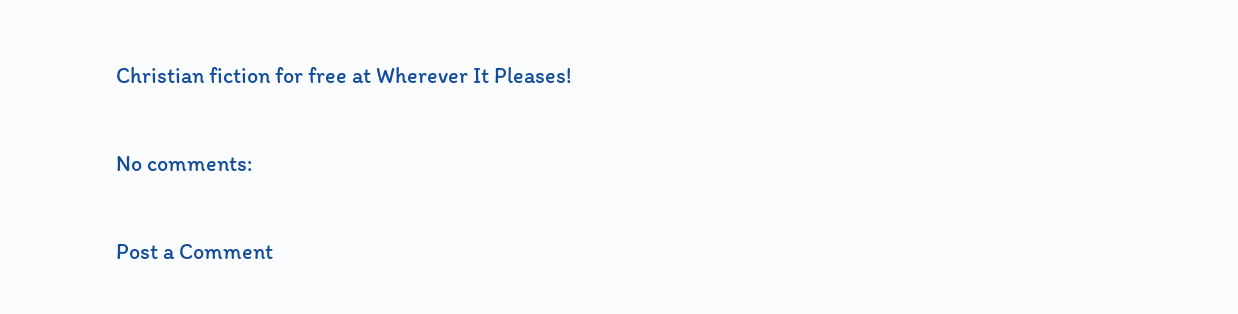Christian fiction for free at Wherever It Pleases!

No comments:

Post a Comment